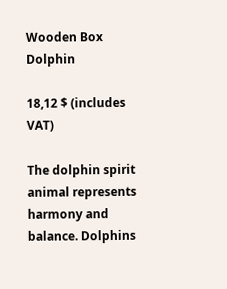Wooden Box Dolphin

18,12 $ (includes VAT)

The dolphin spirit animal represents harmony and balance. Dolphins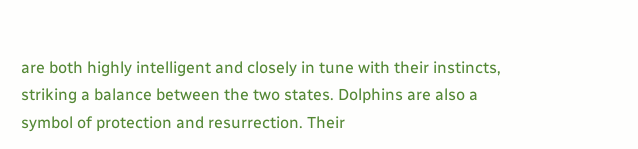are both highly intelligent and closely in tune with their instincts, striking a balance between the two states. Dolphins are also a symbol of protection and resurrection. Their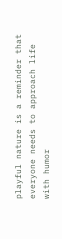playful nature is a reminder that everyone needs to approach life with humor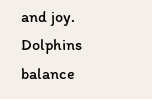and joy. Dolphins balance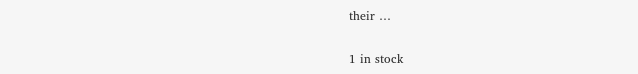their …

1 in stock